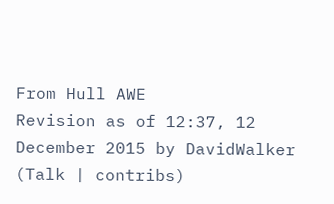From Hull AWE
Revision as of 12:37, 12 December 2015 by DavidWalker (Talk | contribs)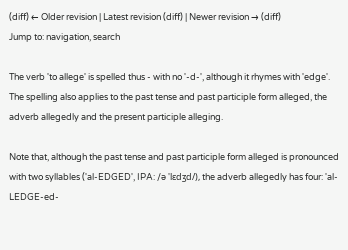(diff) ← Older revision | Latest revision (diff) | Newer revision → (diff)
Jump to: navigation, search

The verb 'to allege' is spelled thus - with no '-d-', although it rhymes with 'edge'. The spelling also applies to the past tense and past participle form alleged, the adverb allegedly and the present participle alleging.

Note that, although the past tense and past participle form alleged is pronounced with two syllables ('al-EDGED', IPA: /ə 'lɛdʒd/), the adverb allegedly has four: 'al-LEDGE-ed-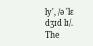ly', /ə 'lɛ dʒɪd lɪ/.
The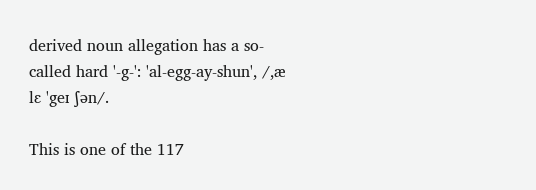derived noun allegation has a so-called hard '-g-': 'al-egg-ay-shun', /,æ lɛ 'geɪ ʃən/.

This is one of the 117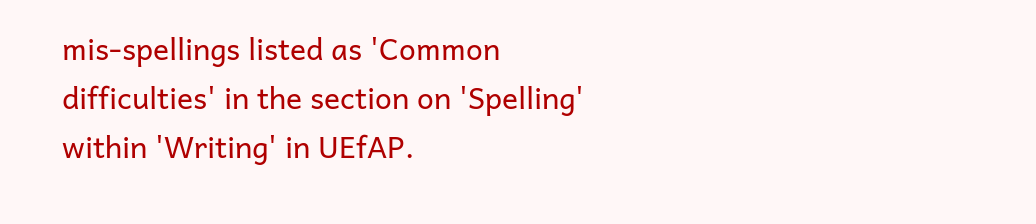mis-spellings listed as 'Common difficulties' in the section on 'Spelling' within 'Writing' in UEfAP.